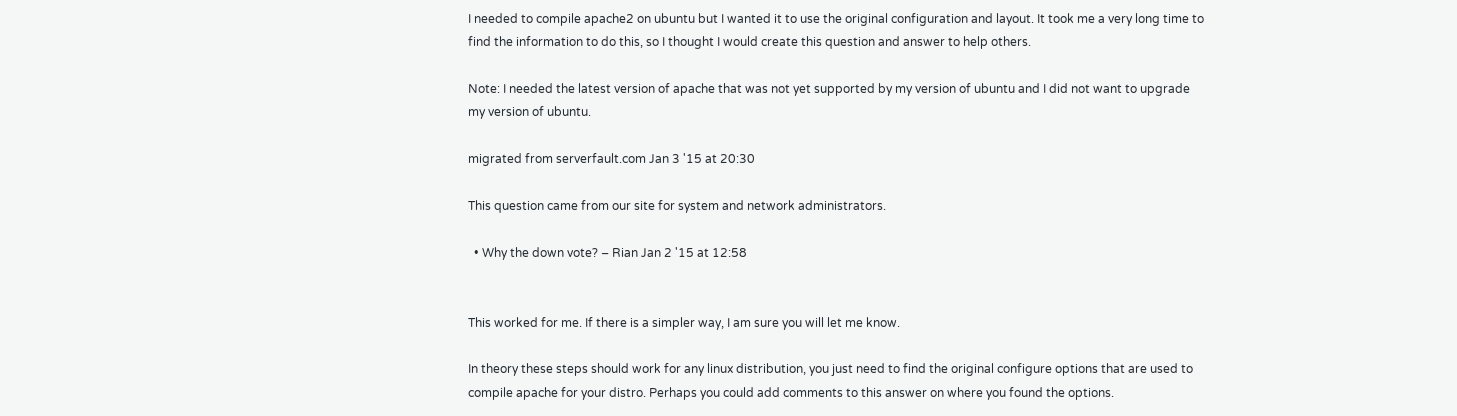I needed to compile apache2 on ubuntu but I wanted it to use the original configuration and layout. It took me a very long time to find the information to do this, so I thought I would create this question and answer to help others.

Note: I needed the latest version of apache that was not yet supported by my version of ubuntu and I did not want to upgrade my version of ubuntu.

migrated from serverfault.com Jan 3 '15 at 20:30

This question came from our site for system and network administrators.

  • Why the down vote? – Rian Jan 2 '15 at 12:58


This worked for me. If there is a simpler way, I am sure you will let me know.

In theory these steps should work for any linux distribution, you just need to find the original configure options that are used to compile apache for your distro. Perhaps you could add comments to this answer on where you found the options.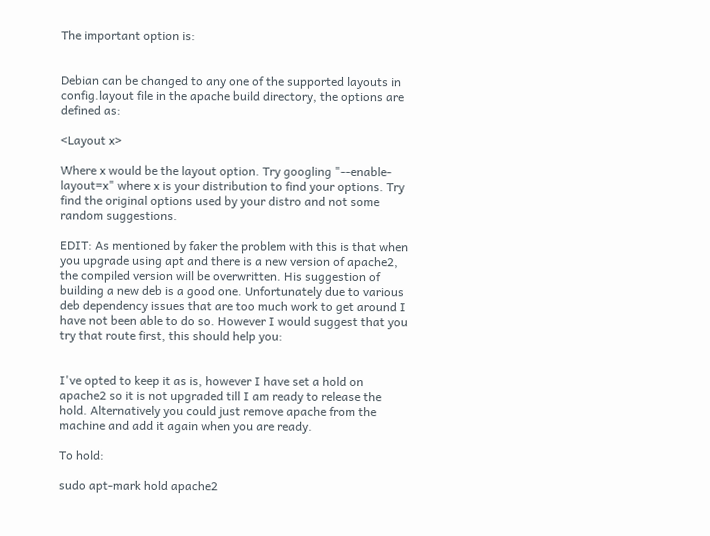The important option is:


Debian can be changed to any one of the supported layouts in config.layout file in the apache build directory, the options are defined as:

<Layout x>

Where x would be the layout option. Try googling "--enable-layout=x" where x is your distribution to find your options. Try find the original options used by your distro and not some random suggestions.

EDIT: As mentioned by faker the problem with this is that when you upgrade using apt and there is a new version of apache2, the compiled version will be overwritten. His suggestion of building a new deb is a good one. Unfortunately due to various deb dependency issues that are too much work to get around I have not been able to do so. However I would suggest that you try that route first, this should help you:


I've opted to keep it as is, however I have set a hold on apache2 so it is not upgraded till I am ready to release the hold. Alternatively you could just remove apache from the machine and add it again when you are ready.

To hold:

sudo apt-mark hold apache2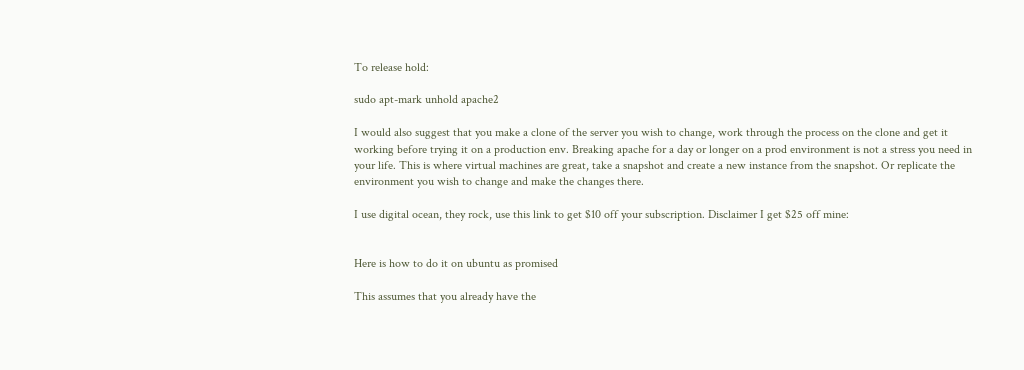To release hold:

sudo apt-mark unhold apache2

I would also suggest that you make a clone of the server you wish to change, work through the process on the clone and get it working before trying it on a production env. Breaking apache for a day or longer on a prod environment is not a stress you need in your life. This is where virtual machines are great, take a snapshot and create a new instance from the snapshot. Or replicate the environment you wish to change and make the changes there.

I use digital ocean, they rock, use this link to get $10 off your subscription. Disclaimer I get $25 off mine:


Here is how to do it on ubuntu as promised

This assumes that you already have the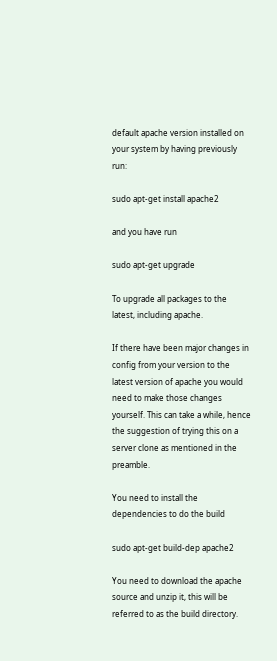default apache version installed on your system by having previously run:

sudo apt-get install apache2

and you have run

sudo apt-get upgrade

To upgrade all packages to the latest, including apache.

If there have been major changes in config from your version to the latest version of apache you would need to make those changes yourself. This can take a while, hence the suggestion of trying this on a server clone as mentioned in the preamble.

You need to install the dependencies to do the build

sudo apt-get build-dep apache2

You need to download the apache source and unzip it, this will be referred to as the build directory.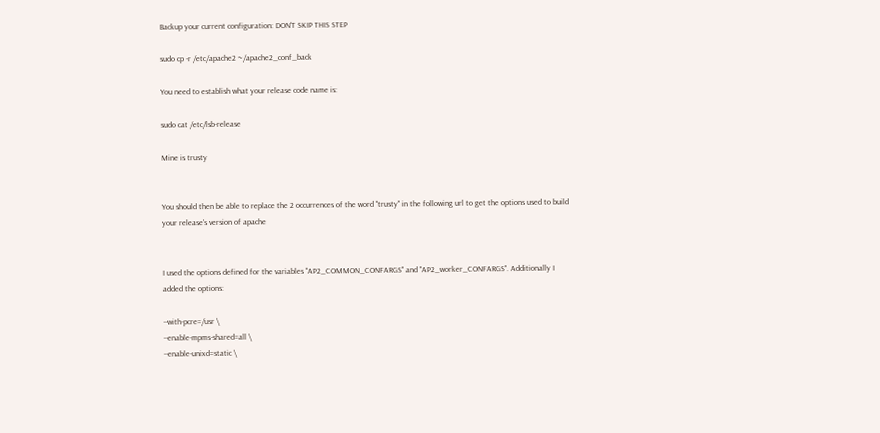Backup your current configuration: DON'T SKIP THIS STEP

sudo cp -r /etc/apache2 ~/apache2_conf_back

You need to establish what your release code name is:

sudo cat /etc/lsb-release

Mine is trusty


You should then be able to replace the 2 occurrences of the word "trusty" in the following url to get the options used to build your release's version of apache


I used the options defined for the variables "AP2_COMMON_CONFARGS" and "AP2_worker_CONFARGS". Additionally I added the options:

--with-pcre=/usr \
--enable-mpms-shared=all \
--enable-unixd=static \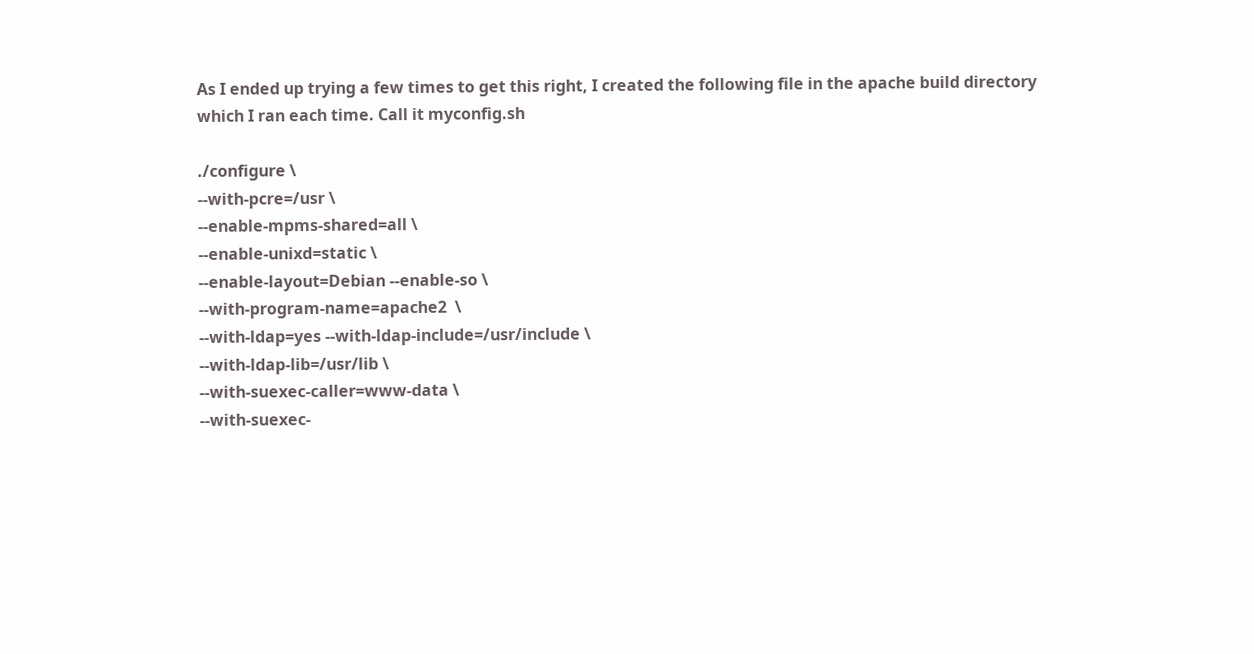As I ended up trying a few times to get this right, I created the following file in the apache build directory which I ran each time. Call it myconfig.sh

./configure \
--with-pcre=/usr \
--enable-mpms-shared=all \
--enable-unixd=static \
--enable-layout=Debian --enable-so \
--with-program-name=apache2  \
--with-ldap=yes --with-ldap-include=/usr/include \
--with-ldap-lib=/usr/lib \
--with-suexec-caller=www-data \
--with-suexec-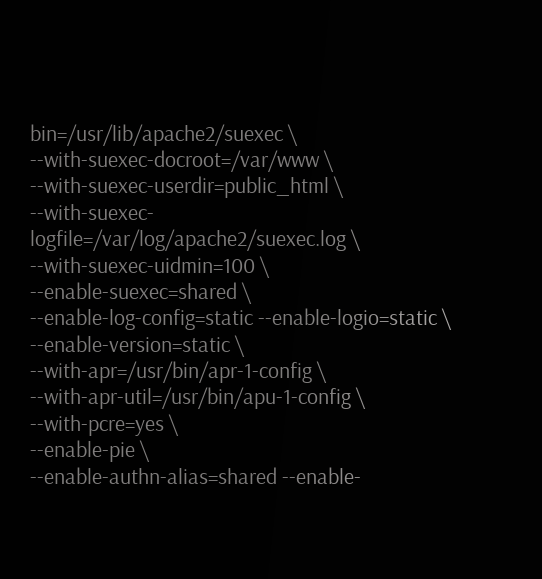bin=/usr/lib/apache2/suexec \
--with-suexec-docroot=/var/www \
--with-suexec-userdir=public_html \
--with-suexec-logfile=/var/log/apache2/suexec.log \
--with-suexec-uidmin=100 \
--enable-suexec=shared \
--enable-log-config=static --enable-logio=static \
--enable-version=static \
--with-apr=/usr/bin/apr-1-config \
--with-apr-util=/usr/bin/apu-1-config \
--with-pcre=yes \
--enable-pie \
--enable-authn-alias=shared --enable-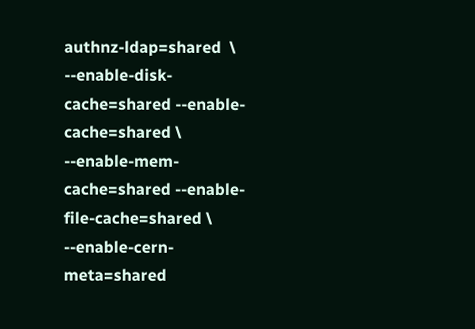authnz-ldap=shared  \
--enable-disk-cache=shared --enable-cache=shared \
--enable-mem-cache=shared --enable-file-cache=shared \
--enable-cern-meta=shared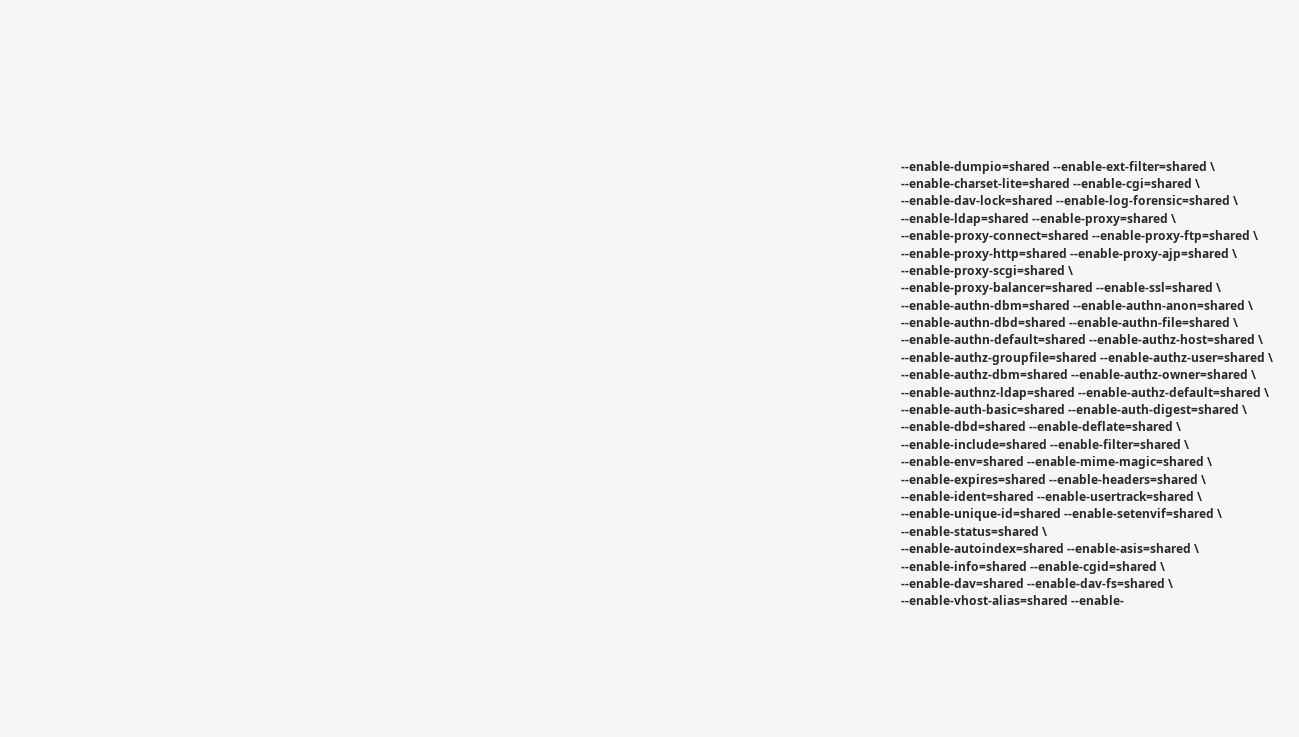--enable-dumpio=shared --enable-ext-filter=shared \
--enable-charset-lite=shared --enable-cgi=shared \
--enable-dav-lock=shared --enable-log-forensic=shared \
--enable-ldap=shared --enable-proxy=shared \
--enable-proxy-connect=shared --enable-proxy-ftp=shared \
--enable-proxy-http=shared --enable-proxy-ajp=shared \
--enable-proxy-scgi=shared \
--enable-proxy-balancer=shared --enable-ssl=shared \
--enable-authn-dbm=shared --enable-authn-anon=shared \
--enable-authn-dbd=shared --enable-authn-file=shared \
--enable-authn-default=shared --enable-authz-host=shared \
--enable-authz-groupfile=shared --enable-authz-user=shared \
--enable-authz-dbm=shared --enable-authz-owner=shared \
--enable-authnz-ldap=shared --enable-authz-default=shared \
--enable-auth-basic=shared --enable-auth-digest=shared \
--enable-dbd=shared --enable-deflate=shared \
--enable-include=shared --enable-filter=shared \
--enable-env=shared --enable-mime-magic=shared \
--enable-expires=shared --enable-headers=shared \
--enable-ident=shared --enable-usertrack=shared \
--enable-unique-id=shared --enable-setenvif=shared \
--enable-status=shared \
--enable-autoindex=shared --enable-asis=shared \
--enable-info=shared --enable-cgid=shared \
--enable-dav=shared --enable-dav-fs=shared \
--enable-vhost-alias=shared --enable-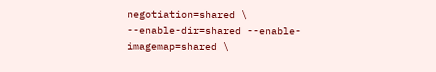negotiation=shared \
--enable-dir=shared --enable-imagemap=shared \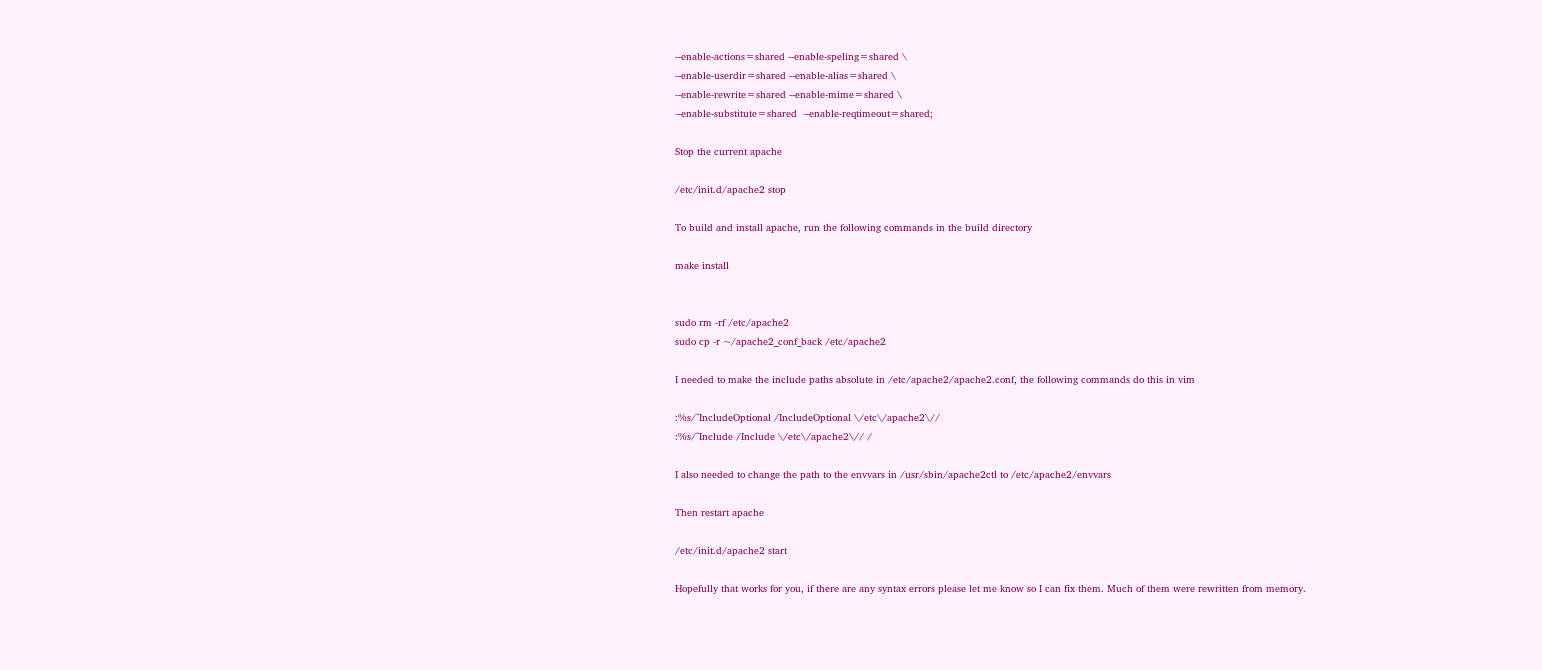--enable-actions=shared --enable-speling=shared \
--enable-userdir=shared --enable-alias=shared \
--enable-rewrite=shared --enable-mime=shared \
--enable-substitute=shared  --enable-reqtimeout=shared;

Stop the current apache

/etc/init.d/apache2 stop

To build and install apache, run the following commands in the build directory

make install


sudo rm -rf /etc/apache2
sudo cp -r ~/apache2_conf_back /etc/apache2

I needed to make the include paths absolute in /etc/apache2/apache2.conf, the following commands do this in vim

:%s/^IncludeOptional /IncludeOptional \/etc\/apache2\//
:%s/^Include /Include \/etc\/apache2\// /

I also needed to change the path to the envvars in /usr/sbin/apache2ctl to /etc/apache2/envvars

Then restart apache

/etc/init.d/apache2 start

Hopefully that works for you, if there are any syntax errors please let me know so I can fix them. Much of them were rewritten from memory.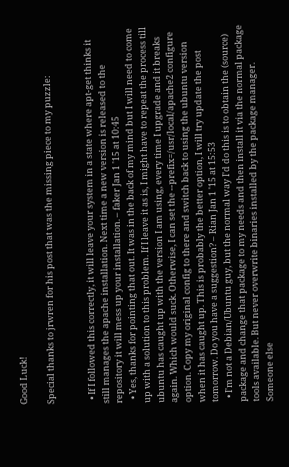Good Luck!

Special thanks to jrwren for his post that was the missing piece to my puzzle:


  • If I followed this correctly, it will leave your system in a state where apt-get thinks it still manages the apache installation. Next time a new version is released to the repository it will mess up your installation. – faker Jan 1 '15 at 10:45
  • Yes, thanks for pointing that out. It was in the back of my mind but I will need to come up with a solution to this problem. If I leave it as is, I might have to repeat the process till ubuntu has caught up with the version I am using, every time I upgrade and it breaks again. Which would suck. Otherwise, I can set the --prefix=/usr/local/apache2 configure option. Copy my original config to there and switch back to using the ubuntu version when it has caught up. This is probably the better option, I will try update the post tomorrow. Do you have a suggestion? – Rian Jan 1 '15 at 15:53
  • I'm not a Debian/Ubuntu guy, but the normal way I'd do this is to obtain the (source) package and change that package to my needs and then install it via the normal package tools available. But never overwrite binaries installed by the package manager. Someone else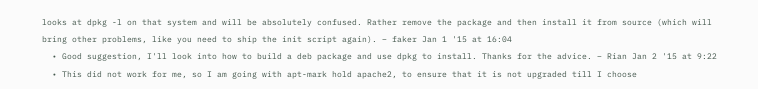looks at dpkg -l on that system and will be absolutely confused. Rather remove the package and then install it from source (which will bring other problems, like you need to ship the init script again). – faker Jan 1 '15 at 16:04
  • Good suggestion, I'll look into how to build a deb package and use dpkg to install. Thanks for the advice. – Rian Jan 2 '15 at 9:22
  • This did not work for me, so I am going with apt-mark hold apache2, to ensure that it is not upgraded till I choose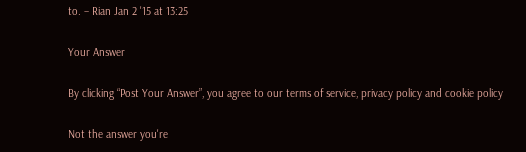to. – Rian Jan 2 '15 at 13:25

Your Answer

By clicking “Post Your Answer”, you agree to our terms of service, privacy policy and cookie policy

Not the answer you're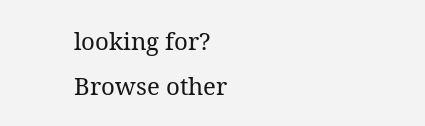looking for? Browse other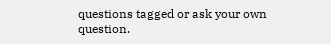questions tagged or ask your own question.